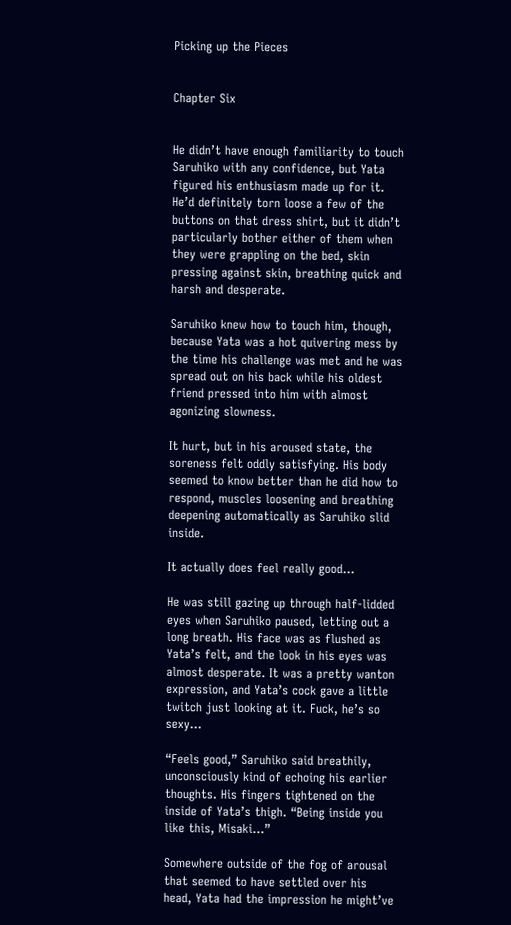Picking up the Pieces


Chapter Six


He didn’t have enough familiarity to touch Saruhiko with any confidence, but Yata figured his enthusiasm made up for it. He’d definitely torn loose a few of the buttons on that dress shirt, but it didn’t particularly bother either of them when they were grappling on the bed, skin pressing against skin, breathing quick and harsh and desperate.

Saruhiko knew how to touch him, though, because Yata was a hot quivering mess by the time his challenge was met and he was spread out on his back while his oldest friend pressed into him with almost agonizing slowness.

It hurt, but in his aroused state, the soreness felt oddly satisfying. His body seemed to know better than he did how to respond, muscles loosening and breathing deepening automatically as Saruhiko slid inside.

It actually does feel really good…

He was still gazing up through half-lidded eyes when Saruhiko paused, letting out a long breath. His face was as flushed as Yata’s felt, and the look in his eyes was almost desperate. It was a pretty wanton expression, and Yata’s cock gave a little twitch just looking at it. Fuck, he’s so sexy…

“Feels good,” Saruhiko said breathily, unconsciously kind of echoing his earlier thoughts. His fingers tightened on the inside of Yata’s thigh. “Being inside you like this, Misaki…”

Somewhere outside of the fog of arousal that seemed to have settled over his head, Yata had the impression he might’ve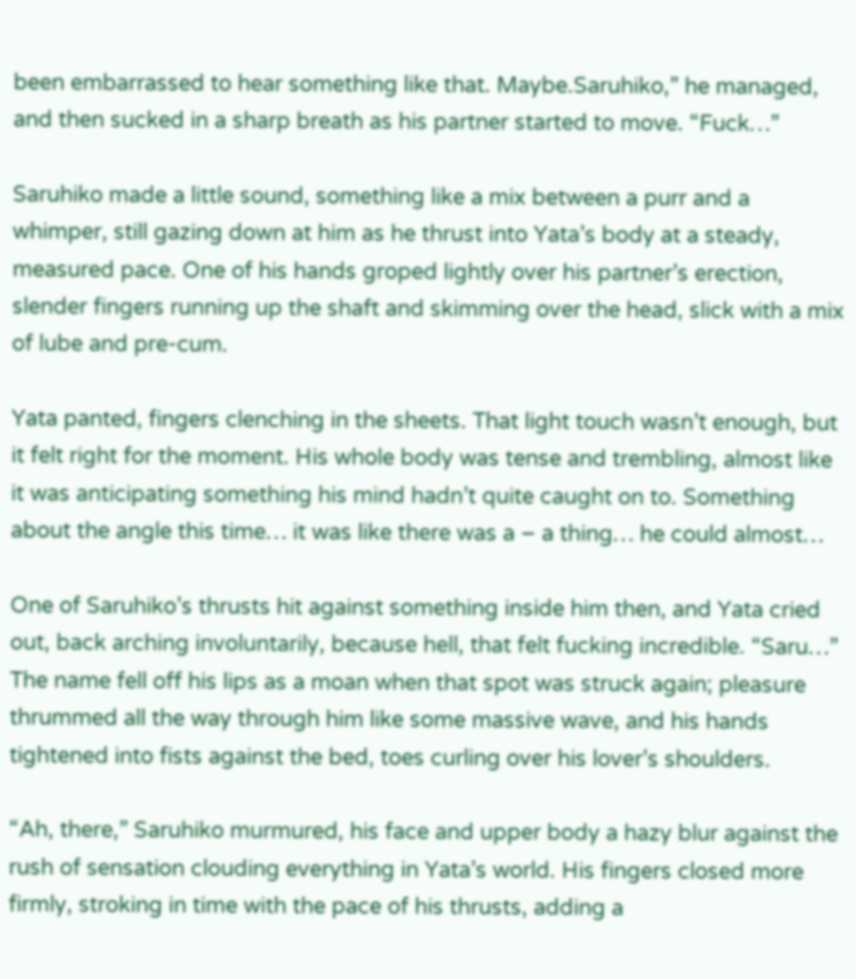been embarrassed to hear something like that. Maybe.Saruhiko,” he managed, and then sucked in a sharp breath as his partner started to move. “Fuck…”

Saruhiko made a little sound, something like a mix between a purr and a whimper, still gazing down at him as he thrust into Yata’s body at a steady, measured pace. One of his hands groped lightly over his partner’s erection, slender fingers running up the shaft and skimming over the head, slick with a mix of lube and pre-cum.

Yata panted, fingers clenching in the sheets. That light touch wasn’t enough, but it felt right for the moment. His whole body was tense and trembling, almost like it was anticipating something his mind hadn’t quite caught on to. Something about the angle this time… it was like there was a – a thing… he could almost…

One of Saruhiko’s thrusts hit against something inside him then, and Yata cried out, back arching involuntarily, because hell, that felt fucking incredible. “Saru…” The name fell off his lips as a moan when that spot was struck again; pleasure thrummed all the way through him like some massive wave, and his hands tightened into fists against the bed, toes curling over his lover’s shoulders.

“Ah, there,” Saruhiko murmured, his face and upper body a hazy blur against the rush of sensation clouding everything in Yata’s world. His fingers closed more firmly, stroking in time with the pace of his thrusts, adding a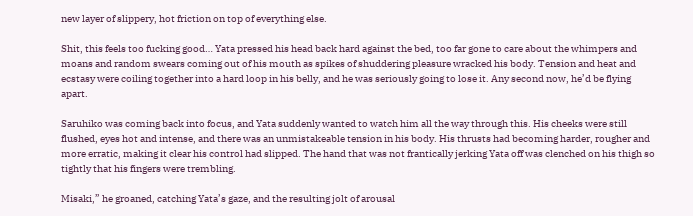new layer of slippery, hot friction on top of everything else.

Shit, this feels too fucking good… Yata pressed his head back hard against the bed, too far gone to care about the whimpers and moans and random swears coming out of his mouth as spikes of shuddering pleasure wracked his body. Tension and heat and ecstasy were coiling together into a hard loop in his belly, and he was seriously going to lose it. Any second now, he’d be flying apart.

Saruhiko was coming back into focus, and Yata suddenly wanted to watch him all the way through this. His cheeks were still flushed, eyes hot and intense, and there was an unmistakeable tension in his body. His thrusts had becoming harder, rougher and more erratic, making it clear his control had slipped. The hand that was not frantically jerking Yata off was clenched on his thigh so tightly that his fingers were trembling.

Misaki,” he groaned, catching Yata’s gaze, and the resulting jolt of arousal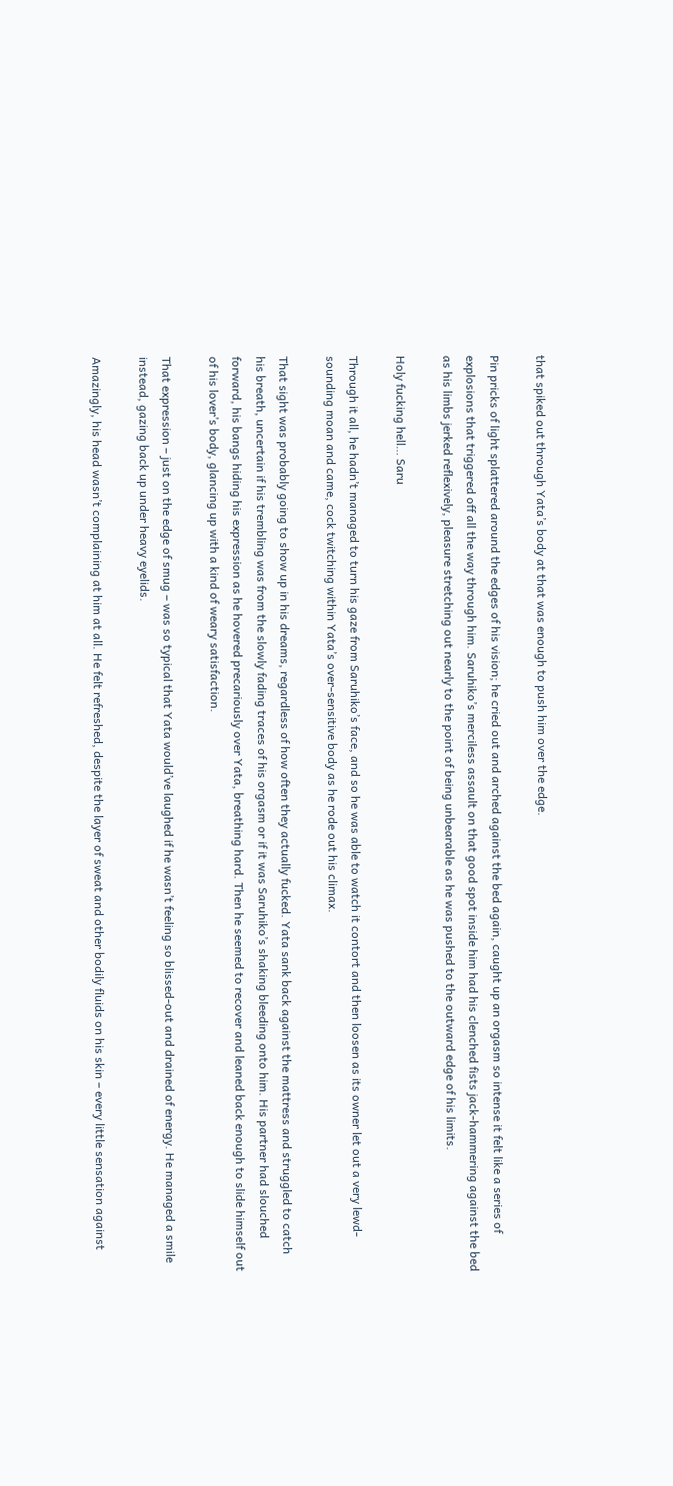that spiked out through Yata’s body at that was enough to push him over the edge.

Pin pricks of light splattered around the edges of his vision; he cried out and arched against the bed again, caught up an orgasm so intense it felt like a series of explosions that triggered off all the way through him. Saruhiko’s merciless assault on that good spot inside him had his clenched fists jack-hammering against the bed as his limbs jerked reflexively, pleasure stretching out nearly to the point of being unbearable as he was pushed to the outward edge of his limits.

Holy fucking hell… Saru

Through it all, he hadn’t managed to turn his gaze from Saruhiko’s face, and so he was able to watch it contort and then loosen as its owner let out a very lewd-sounding moan and came, cock twitching within Yata’s over-sensitive body as he rode out his climax.

That sight was probably going to show up in his dreams, regardless of how often they actually fucked. Yata sank back against the mattress and struggled to catch his breath, uncertain if his trembling was from the slowly fading traces of his orgasm or if it was Saruhiko’s shaking bleeding onto him. His partner had slouched forward, his bangs hiding his expression as he hovered precariously over Yata, breathing hard. Then he seemed to recover and leaned back enough to slide himself out of his lover’s body, glancing up with a kind of weary satisfaction.

That expression – just on the edge of smug – was so typical that Yata would’ve laughed if he wasn’t feeling so blissed-out and drained of energy. He managed a smile instead, gazing back up under heavy eyelids.

Amazingly, his head wasn’t complaining at him at all. He felt refreshed, despite the layer of sweat and other bodily fluids on his skin – every little sensation against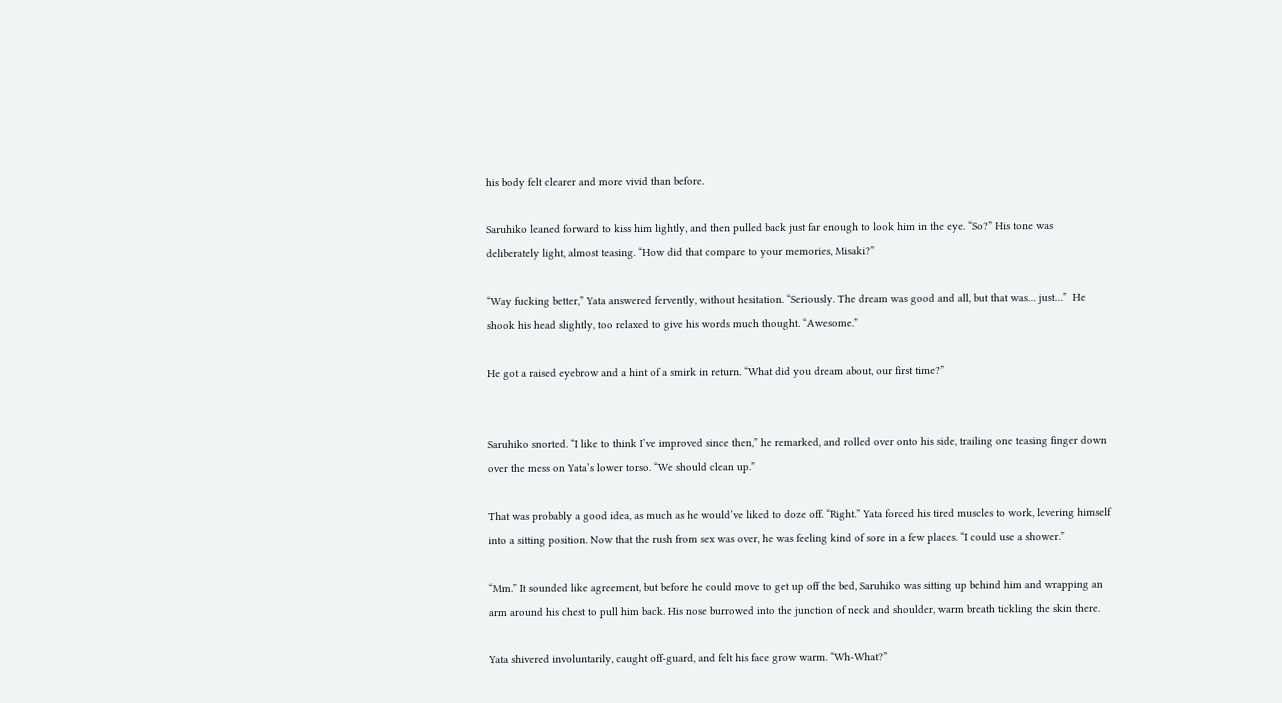his body felt clearer and more vivid than before.

Saruhiko leaned forward to kiss him lightly, and then pulled back just far enough to look him in the eye. “So?” His tone was deliberately light, almost teasing. “How did that compare to your memories, Misaki?”

“Way fucking better,” Yata answered fervently, without hesitation. “Seriously. The dream was good and all, but that was… just…”  He shook his head slightly, too relaxed to give his words much thought. “Awesome.”

He got a raised eyebrow and a hint of a smirk in return. “What did you dream about, our first time?”


Saruhiko snorted. “I like to think I’ve improved since then,” he remarked, and rolled over onto his side, trailing one teasing finger down over the mess on Yata’s lower torso. “We should clean up.”

That was probably a good idea, as much as he would’ve liked to doze off. “Right.” Yata forced his tired muscles to work, levering himself into a sitting position. Now that the rush from sex was over, he was feeling kind of sore in a few places. “I could use a shower.”

“Mm.” It sounded like agreement, but before he could move to get up off the bed, Saruhiko was sitting up behind him and wrapping an arm around his chest to pull him back. His nose burrowed into the junction of neck and shoulder, warm breath tickling the skin there.

Yata shivered involuntarily, caught off-guard, and felt his face grow warm. “Wh-What?”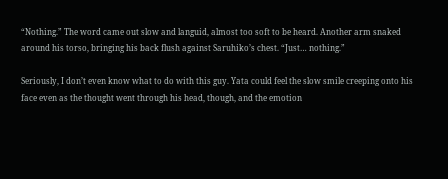“Nothing.” The word came out slow and languid, almost too soft to be heard. Another arm snaked around his torso, bringing his back flush against Saruhiko’s chest. “Just… nothing.”

Seriously, I don’t even know what to do with this guy. Yata could feel the slow smile creeping onto his face even as the thought went through his head, though, and the emotion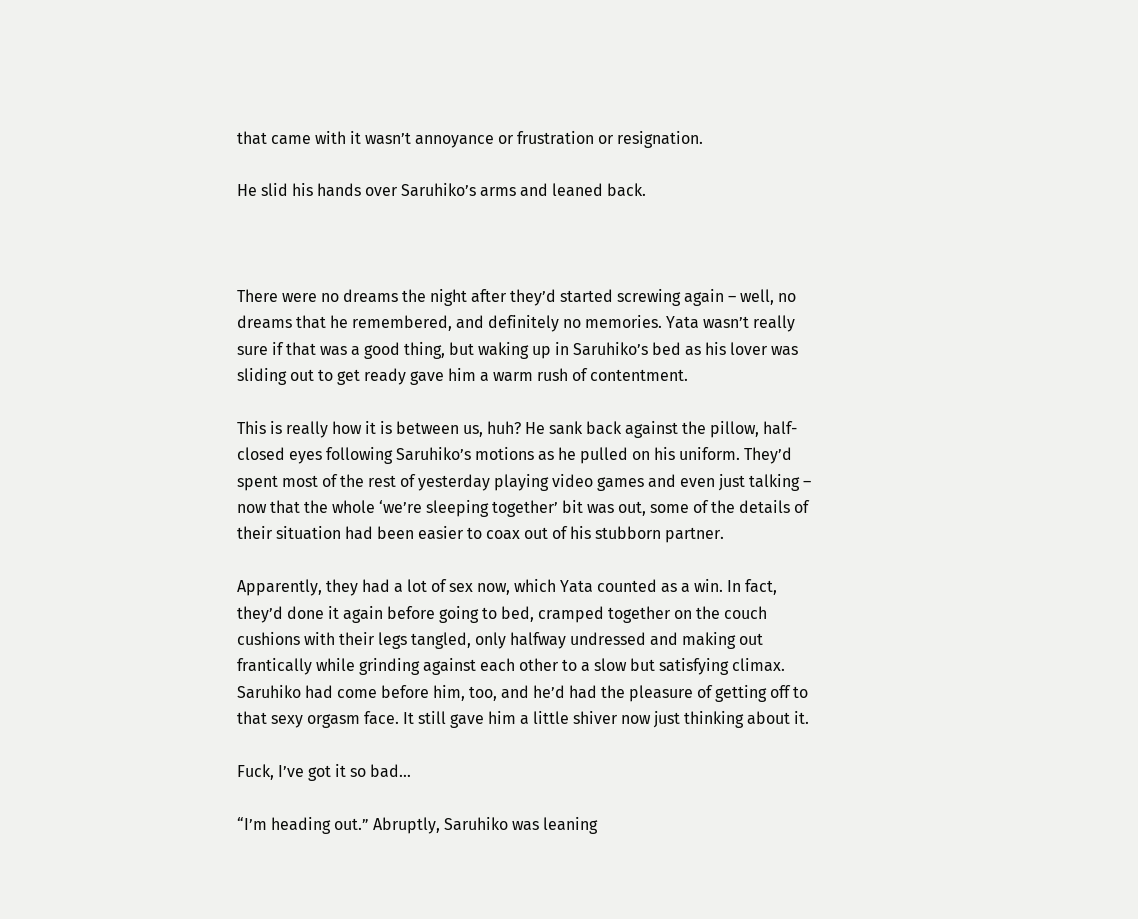that came with it wasn’t annoyance or frustration or resignation.

He slid his hands over Saruhiko’s arms and leaned back.



There were no dreams the night after they’d started screwing again – well, no dreams that he remembered, and definitely no memories. Yata wasn’t really sure if that was a good thing, but waking up in Saruhiko’s bed as his lover was sliding out to get ready gave him a warm rush of contentment.

This is really how it is between us, huh? He sank back against the pillow, half-closed eyes following Saruhiko’s motions as he pulled on his uniform. They’d spent most of the rest of yesterday playing video games and even just talking – now that the whole ‘we’re sleeping together’ bit was out, some of the details of their situation had been easier to coax out of his stubborn partner.

Apparently, they had a lot of sex now, which Yata counted as a win. In fact, they’d done it again before going to bed, cramped together on the couch cushions with their legs tangled, only halfway undressed and making out frantically while grinding against each other to a slow but satisfying climax. Saruhiko had come before him, too, and he’d had the pleasure of getting off to that sexy orgasm face. It still gave him a little shiver now just thinking about it.

Fuck, I’ve got it so bad…

“I’m heading out.” Abruptly, Saruhiko was leaning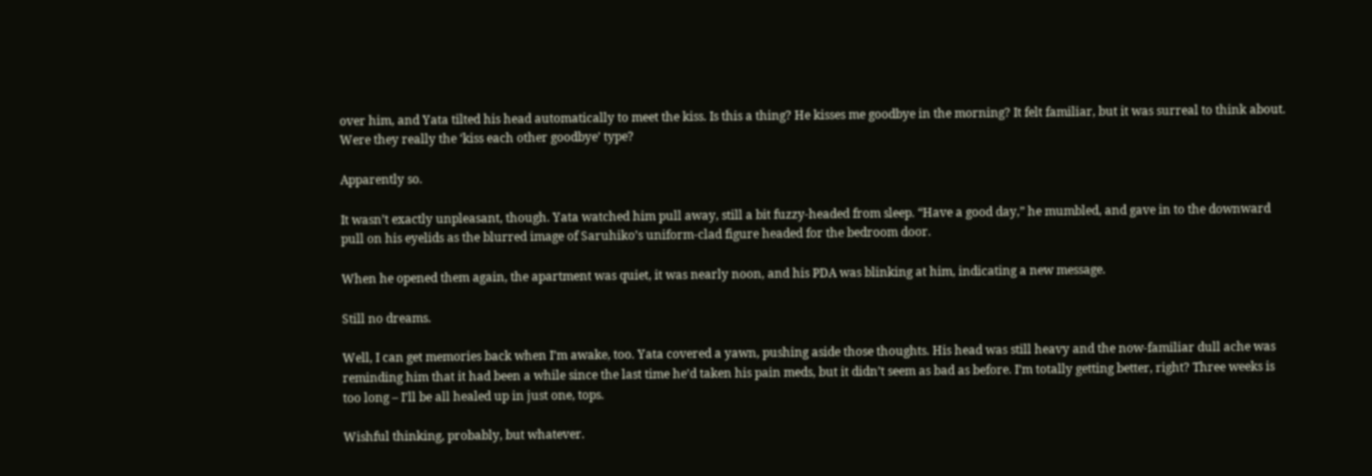over him, and Yata tilted his head automatically to meet the kiss. Is this a thing? He kisses me goodbye in the morning? It felt familiar, but it was surreal to think about. Were they really the ‘kiss each other goodbye’ type?

Apparently so.

It wasn’t exactly unpleasant, though. Yata watched him pull away, still a bit fuzzy-headed from sleep. “Have a good day,” he mumbled, and gave in to the downward pull on his eyelids as the blurred image of Saruhiko’s uniform-clad figure headed for the bedroom door.

When he opened them again, the apartment was quiet, it was nearly noon, and his PDA was blinking at him, indicating a new message.

Still no dreams.

Well, I can get memories back when I’m awake, too. Yata covered a yawn, pushing aside those thoughts. His head was still heavy and the now-familiar dull ache was reminding him that it had been a while since the last time he’d taken his pain meds, but it didn’t seem as bad as before. I’m totally getting better, right? Three weeks is too long – I’ll be all healed up in just one, tops.

Wishful thinking, probably, but whatever.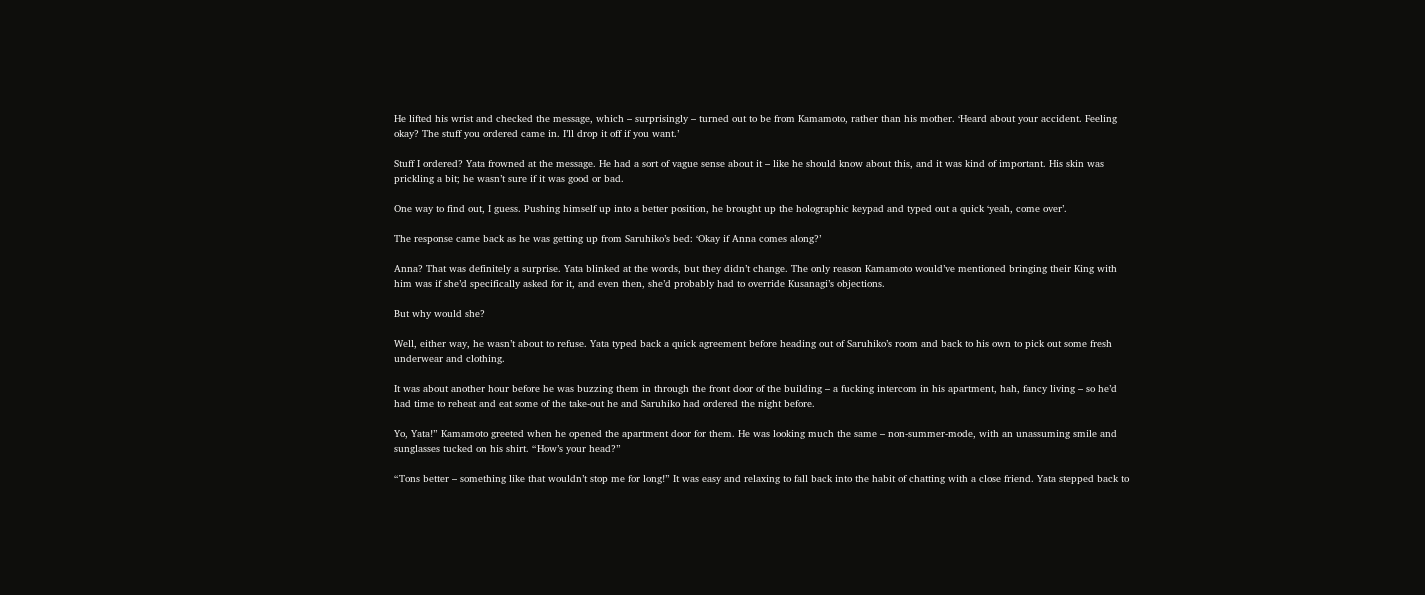He lifted his wrist and checked the message, which – surprisingly – turned out to be from Kamamoto, rather than his mother. ‘Heard about your accident. Feeling okay? The stuff you ordered came in. I’ll drop it off if you want.’

Stuff I ordered? Yata frowned at the message. He had a sort of vague sense about it – like he should know about this, and it was kind of important. His skin was prickling a bit; he wasn’t sure if it was good or bad.

One way to find out, I guess. Pushing himself up into a better position, he brought up the holographic keypad and typed out a quick ‘yeah, come over’.

The response came back as he was getting up from Saruhiko’s bed: ‘Okay if Anna comes along?’

Anna? That was definitely a surprise. Yata blinked at the words, but they didn’t change. The only reason Kamamoto would’ve mentioned bringing their King with him was if she’d specifically asked for it, and even then, she’d probably had to override Kusanagi’s objections.

But why would she?

Well, either way, he wasn’t about to refuse. Yata typed back a quick agreement before heading out of Saruhiko’s room and back to his own to pick out some fresh underwear and clothing.

It was about another hour before he was buzzing them in through the front door of the building – a fucking intercom in his apartment, hah, fancy living – so he’d had time to reheat and eat some of the take-out he and Saruhiko had ordered the night before.

Yo, Yata!” Kamamoto greeted when he opened the apartment door for them. He was looking much the same – non-summer-mode, with an unassuming smile and sunglasses tucked on his shirt. “How’s your head?”

“Tons better – something like that wouldn’t stop me for long!” It was easy and relaxing to fall back into the habit of chatting with a close friend. Yata stepped back to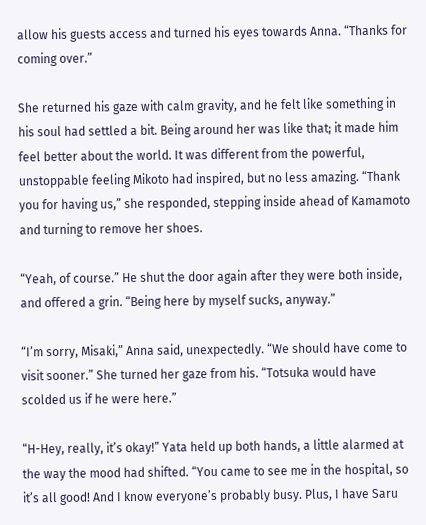allow his guests access and turned his eyes towards Anna. “Thanks for coming over.”

She returned his gaze with calm gravity, and he felt like something in his soul had settled a bit. Being around her was like that; it made him feel better about the world. It was different from the powerful, unstoppable feeling Mikoto had inspired, but no less amazing. “Thank you for having us,” she responded, stepping inside ahead of Kamamoto and turning to remove her shoes.

“Yeah, of course.” He shut the door again after they were both inside, and offered a grin. “Being here by myself sucks, anyway.”

“I’m sorry, Misaki,” Anna said, unexpectedly. “We should have come to visit sooner.” She turned her gaze from his. “Totsuka would have scolded us if he were here.”

“H-Hey, really, it’s okay!” Yata held up both hands, a little alarmed at the way the mood had shifted. “You came to see me in the hospital, so it’s all good! And I know everyone’s probably busy. Plus, I have Saru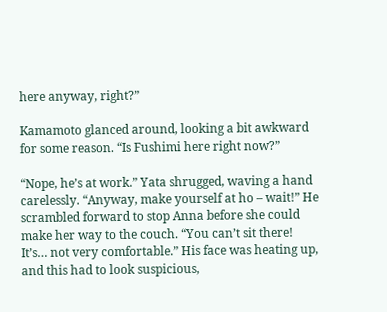here anyway, right?”

Kamamoto glanced around, looking a bit awkward for some reason. “Is Fushimi here right now?”

“Nope, he’s at work.” Yata shrugged, waving a hand carelessly. “Anyway, make yourself at ho – wait!” He scrambled forward to stop Anna before she could make her way to the couch. “You can’t sit there! It’s… not very comfortable.” His face was heating up, and this had to look suspicious,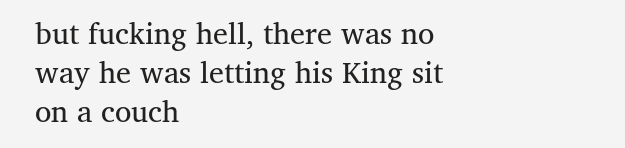but fucking hell, there was no way he was letting his King sit on a couch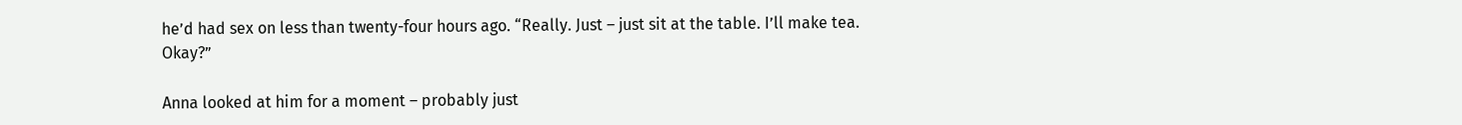he’d had sex on less than twenty-four hours ago. “Really. Just – just sit at the table. I’ll make tea. Okay?”

Anna looked at him for a moment – probably just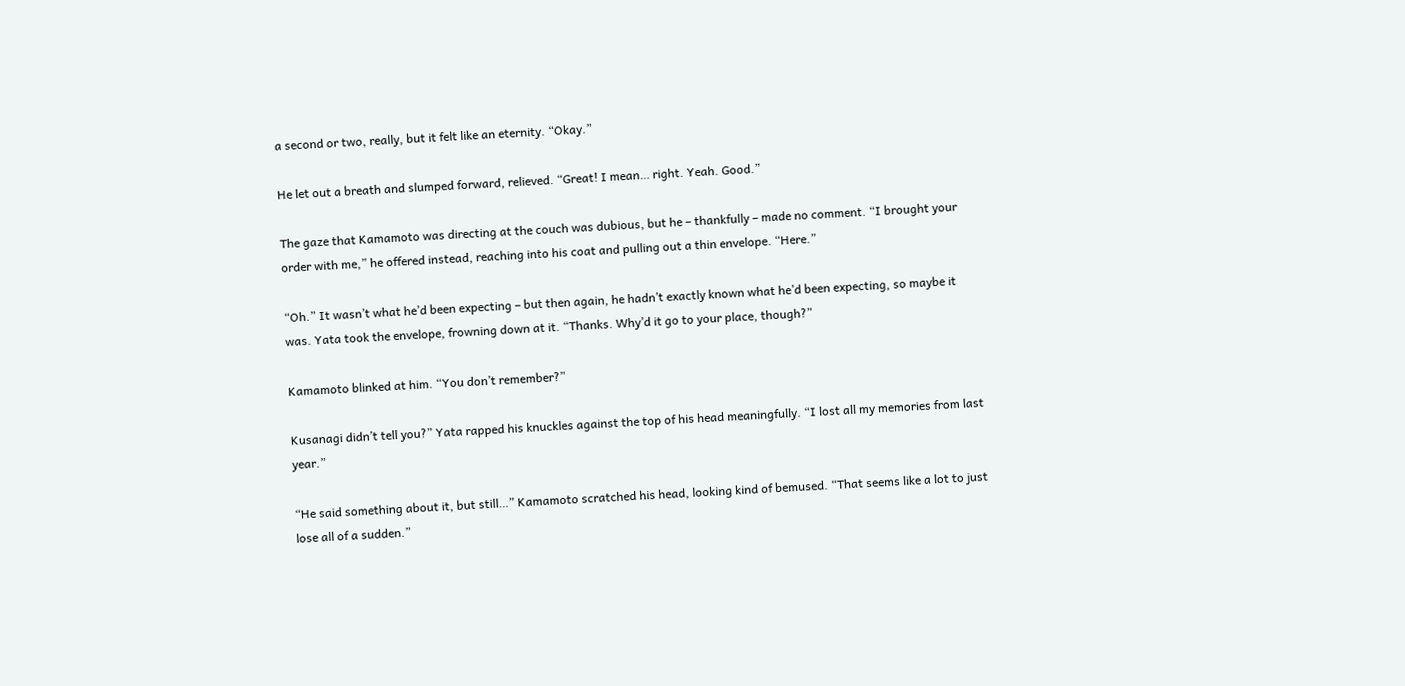a second or two, really, but it felt like an eternity. “Okay.”

He let out a breath and slumped forward, relieved. “Great! I mean… right. Yeah. Good.”

The gaze that Kamamoto was directing at the couch was dubious, but he – thankfully – made no comment. “I brought your order with me,” he offered instead, reaching into his coat and pulling out a thin envelope. “Here.”

“Oh.” It wasn’t what he’d been expecting – but then again, he hadn’t exactly known what he’d been expecting, so maybe it was. Yata took the envelope, frowning down at it. “Thanks. Why’d it go to your place, though?”

Kamamoto blinked at him. “You don’t remember?”

Kusanagi didn’t tell you?” Yata rapped his knuckles against the top of his head meaningfully. “I lost all my memories from last year.”

“He said something about it, but still…” Kamamoto scratched his head, looking kind of bemused. “That seems like a lot to just lose all of a sudden.”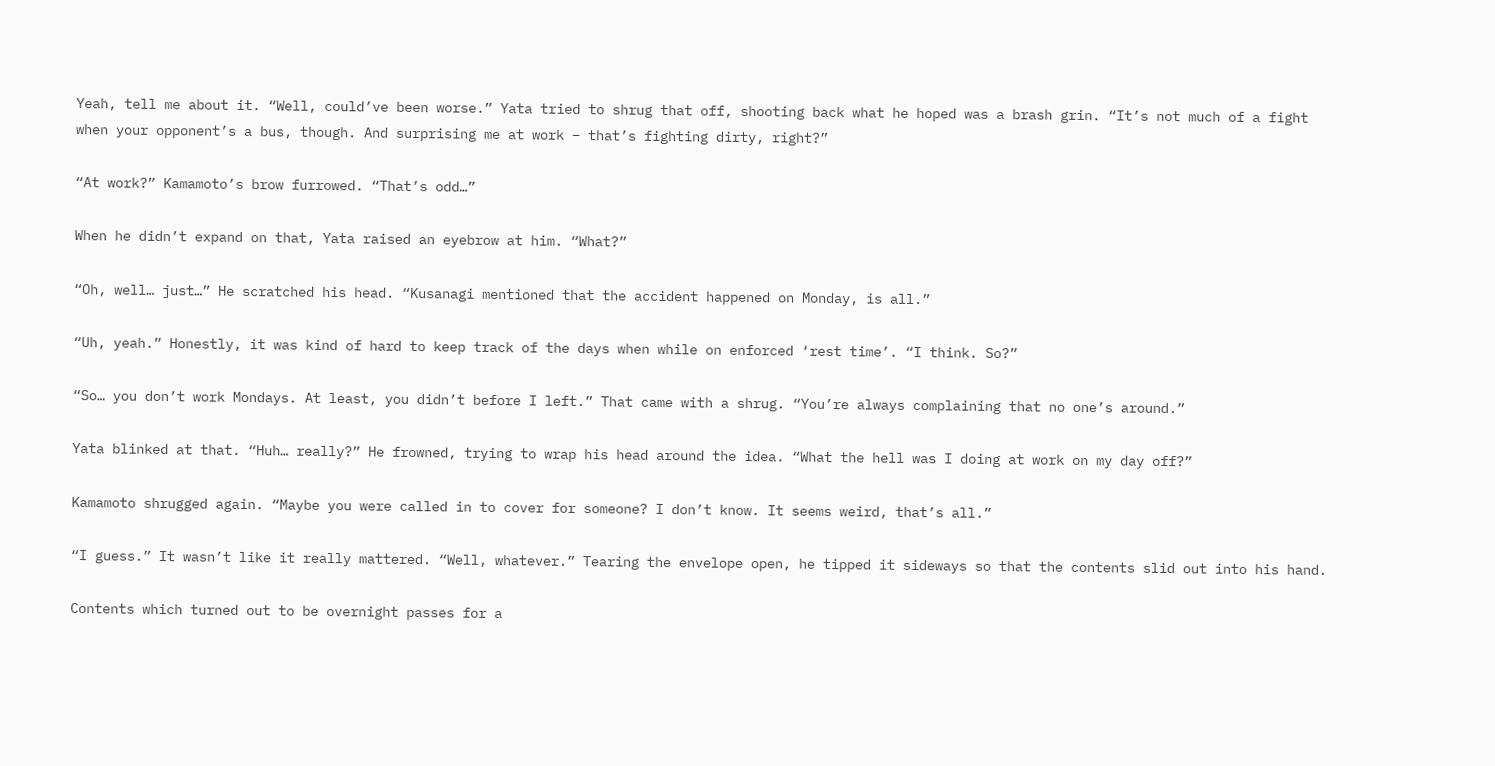Yeah, tell me about it. “Well, could’ve been worse.” Yata tried to shrug that off, shooting back what he hoped was a brash grin. “It’s not much of a fight when your opponent’s a bus, though. And surprising me at work – that’s fighting dirty, right?”

“At work?” Kamamoto’s brow furrowed. “That’s odd…”

When he didn’t expand on that, Yata raised an eyebrow at him. “What?”

“Oh, well… just…” He scratched his head. “Kusanagi mentioned that the accident happened on Monday, is all.”

“Uh, yeah.” Honestly, it was kind of hard to keep track of the days when while on enforced ‘rest time’. “I think. So?”

“So… you don’t work Mondays. At least, you didn’t before I left.” That came with a shrug. “You’re always complaining that no one’s around.”

Yata blinked at that. “Huh… really?” He frowned, trying to wrap his head around the idea. “What the hell was I doing at work on my day off?”

Kamamoto shrugged again. “Maybe you were called in to cover for someone? I don’t know. It seems weird, that’s all.”

“I guess.” It wasn’t like it really mattered. “Well, whatever.” Tearing the envelope open, he tipped it sideways so that the contents slid out into his hand.

Contents which turned out to be overnight passes for a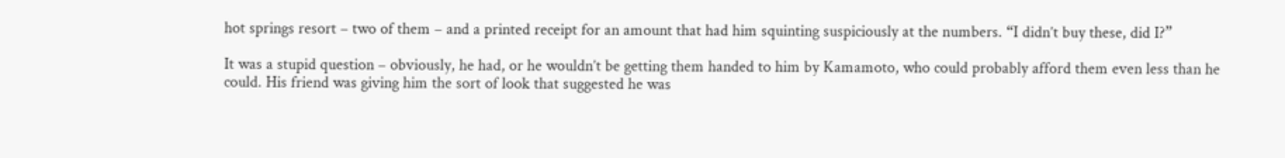hot springs resort – two of them – and a printed receipt for an amount that had him squinting suspiciously at the numbers. “I didn’t buy these, did I?”

It was a stupid question – obviously, he had, or he wouldn’t be getting them handed to him by Kamamoto, who could probably afford them even less than he could. His friend was giving him the sort of look that suggested he was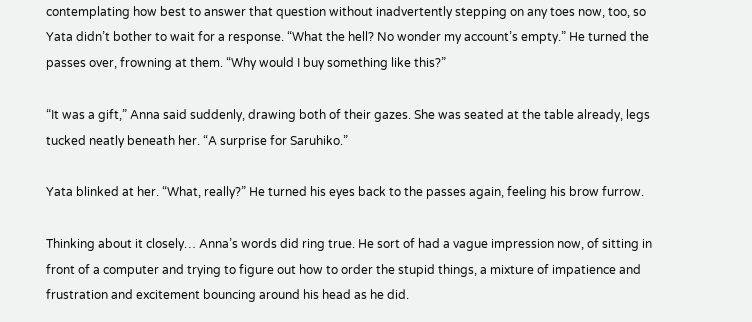contemplating how best to answer that question without inadvertently stepping on any toes now, too, so Yata didn’t bother to wait for a response. “What the hell? No wonder my account’s empty.” He turned the passes over, frowning at them. “Why would I buy something like this?”

“It was a gift,” Anna said suddenly, drawing both of their gazes. She was seated at the table already, legs tucked neatly beneath her. “A surprise for Saruhiko.”

Yata blinked at her. “What, really?” He turned his eyes back to the passes again, feeling his brow furrow.

Thinking about it closely… Anna’s words did ring true. He sort of had a vague impression now, of sitting in front of a computer and trying to figure out how to order the stupid things, a mixture of impatience and frustration and excitement bouncing around his head as he did.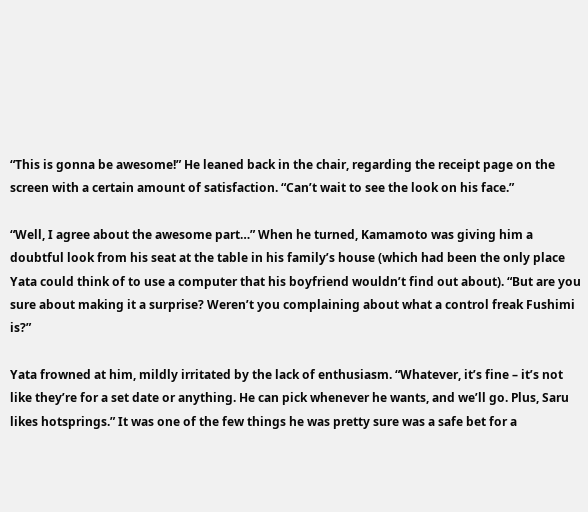“This is gonna be awesome!” He leaned back in the chair, regarding the receipt page on the screen with a certain amount of satisfaction. “Can’t wait to see the look on his face.”

“Well, I agree about the awesome part…” When he turned, Kamamoto was giving him a doubtful look from his seat at the table in his family’s house (which had been the only place Yata could think of to use a computer that his boyfriend wouldn’t find out about). “But are you sure about making it a surprise? Weren’t you complaining about what a control freak Fushimi is?”

Yata frowned at him, mildly irritated by the lack of enthusiasm. “Whatever, it’s fine – it’s not like they’re for a set date or anything. He can pick whenever he wants, and we’ll go. Plus, Saru likes hotsprings.” It was one of the few things he was pretty sure was a safe bet for a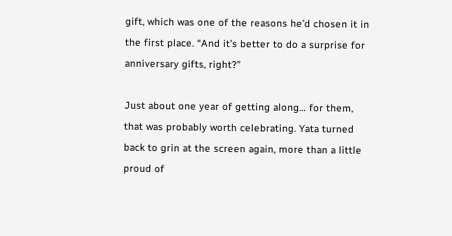gift, which was one of the reasons he’d chosen it in the first place. “And it’s better to do a surprise for anniversary gifts, right?”

Just about one year of getting along… for them, that was probably worth celebrating. Yata turned back to grin at the screen again, more than a little proud of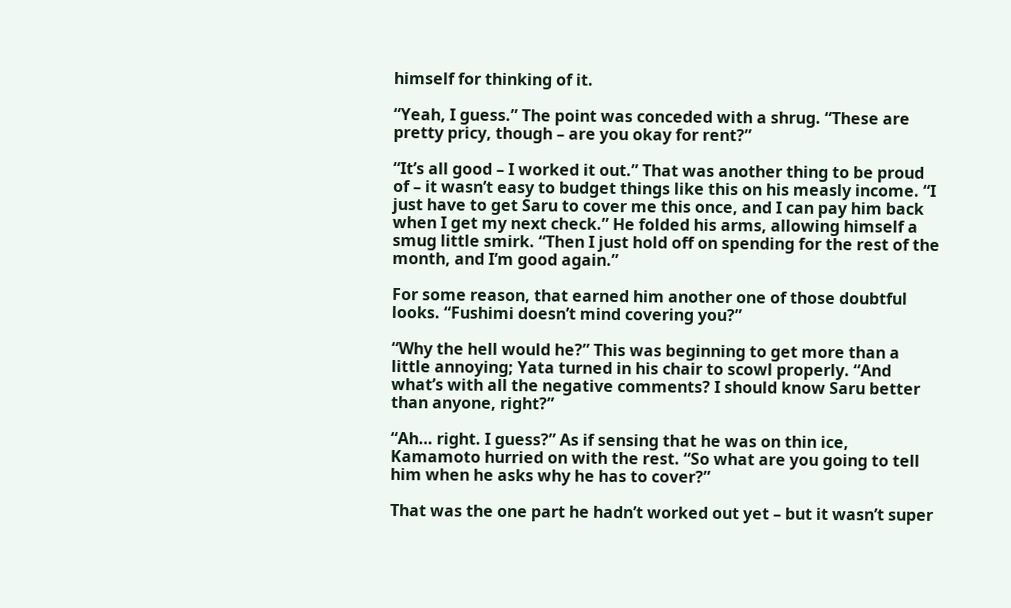himself for thinking of it.

“Yeah, I guess.” The point was conceded with a shrug. “These are pretty pricy, though – are you okay for rent?”

“It’s all good – I worked it out.” That was another thing to be proud of – it wasn’t easy to budget things like this on his measly income. “I just have to get Saru to cover me this once, and I can pay him back when I get my next check.” He folded his arms, allowing himself a smug little smirk. “Then I just hold off on spending for the rest of the month, and I’m good again.”

For some reason, that earned him another one of those doubtful looks. “Fushimi doesn’t mind covering you?”

“Why the hell would he?” This was beginning to get more than a little annoying; Yata turned in his chair to scowl properly. “And what’s with all the negative comments? I should know Saru better than anyone, right?”

“Ah… right. I guess?” As if sensing that he was on thin ice, Kamamoto hurried on with the rest. “So what are you going to tell him when he asks why he has to cover?”

That was the one part he hadn’t worked out yet – but it wasn’t super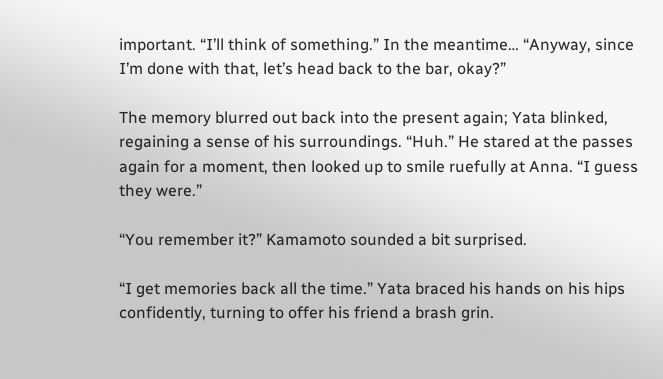important. “I’ll think of something.” In the meantime… “Anyway, since I’m done with that, let’s head back to the bar, okay?”

The memory blurred out back into the present again; Yata blinked, regaining a sense of his surroundings. “Huh.” He stared at the passes again for a moment, then looked up to smile ruefully at Anna. “I guess they were.”

“You remember it?” Kamamoto sounded a bit surprised.

“I get memories back all the time.” Yata braced his hands on his hips confidently, turning to offer his friend a brash grin.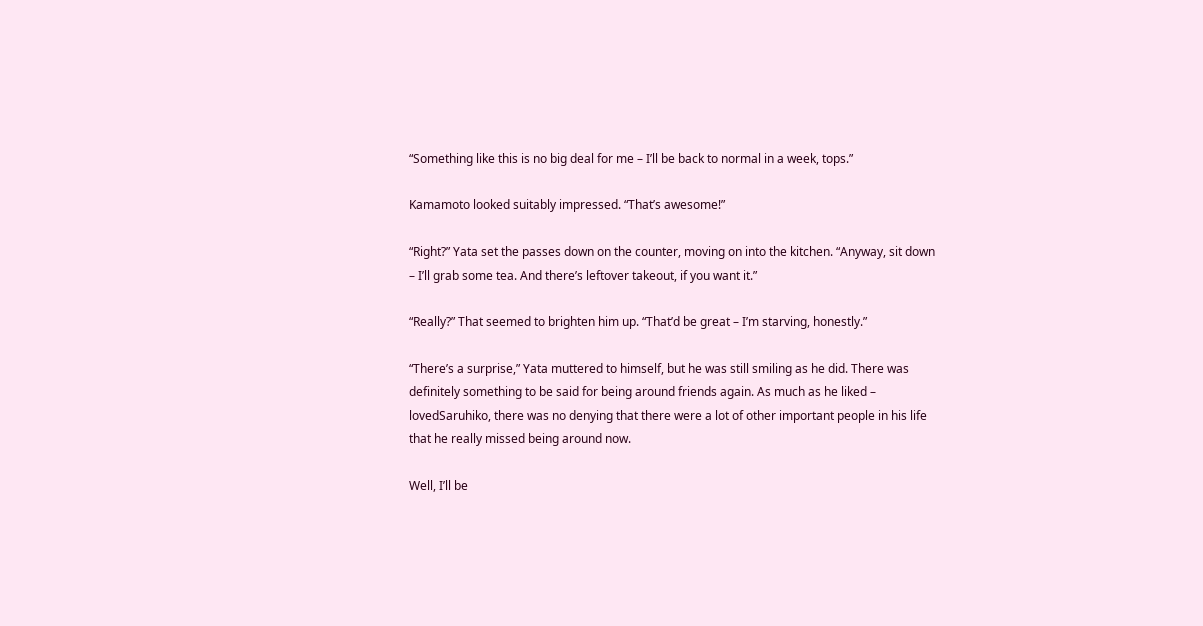“Something like this is no big deal for me – I’ll be back to normal in a week, tops.”

Kamamoto looked suitably impressed. “That’s awesome!”

“Right?” Yata set the passes down on the counter, moving on into the kitchen. “Anyway, sit down – I’ll grab some tea. And there’s leftover takeout, if you want it.”

“Really?” That seemed to brighten him up. “That’d be great – I’m starving, honestly.”

“There’s a surprise,” Yata muttered to himself, but he was still smiling as he did. There was definitely something to be said for being around friends again. As much as he liked – lovedSaruhiko, there was no denying that there were a lot of other important people in his life that he really missed being around now.

Well, I’ll be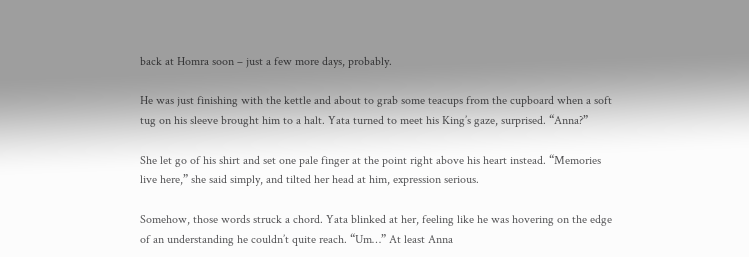back at Homra soon – just a few more days, probably.

He was just finishing with the kettle and about to grab some teacups from the cupboard when a soft tug on his sleeve brought him to a halt. Yata turned to meet his King’s gaze, surprised. “Anna?”

She let go of his shirt and set one pale finger at the point right above his heart instead. “Memories live here,” she said simply, and tilted her head at him, expression serious.

Somehow, those words struck a chord. Yata blinked at her, feeling like he was hovering on the edge of an understanding he couldn’t quite reach. “Um…” At least Anna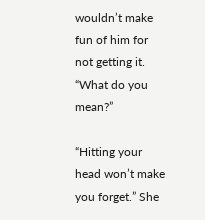wouldn’t make fun of him for not getting it. “What do you mean?”

“Hitting your head won’t make you forget.” She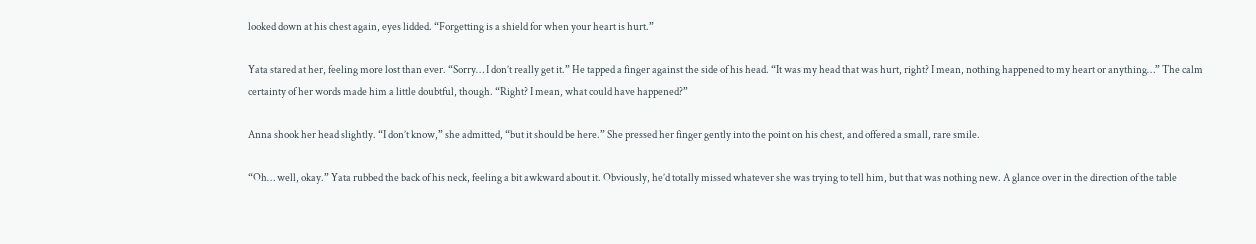looked down at his chest again, eyes lidded. “Forgetting is a shield for when your heart is hurt.”

Yata stared at her, feeling more lost than ever. “Sorry… I don’t really get it.” He tapped a finger against the side of his head. “It was my head that was hurt, right? I mean, nothing happened to my heart or anything…” The calm certainty of her words made him a little doubtful, though. “Right? I mean, what could have happened?”

Anna shook her head slightly. “I don’t know,” she admitted, “but it should be here.” She pressed her finger gently into the point on his chest, and offered a small, rare smile.

“Oh… well, okay.” Yata rubbed the back of his neck, feeling a bit awkward about it. Obviously, he’d totally missed whatever she was trying to tell him, but that was nothing new. A glance over in the direction of the table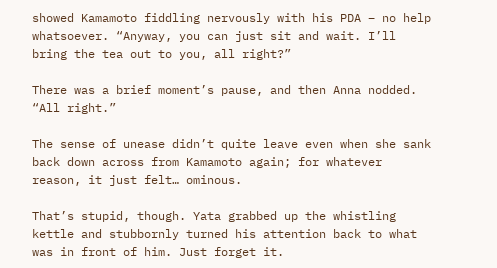showed Kamamoto fiddling nervously with his PDA – no help whatsoever. “Anyway, you can just sit and wait. I’ll bring the tea out to you, all right?”

There was a brief moment’s pause, and then Anna nodded. “All right.”

The sense of unease didn’t quite leave even when she sank back down across from Kamamoto again; for whatever reason, it just felt… ominous.

That’s stupid, though. Yata grabbed up the whistling kettle and stubbornly turned his attention back to what was in front of him. Just forget it.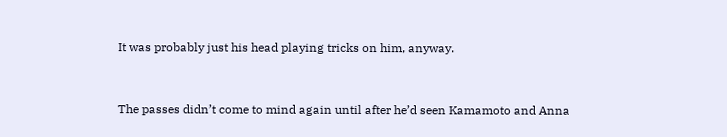It was probably just his head playing tricks on him, anyway.



The passes didn’t come to mind again until after he’d seen Kamamoto and Anna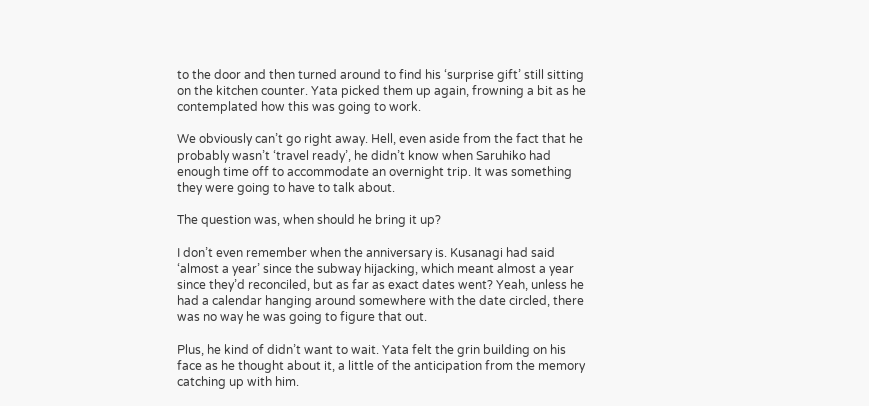to the door and then turned around to find his ‘surprise gift’ still sitting on the kitchen counter. Yata picked them up again, frowning a bit as he contemplated how this was going to work.

We obviously can’t go right away. Hell, even aside from the fact that he probably wasn’t ‘travel ready’, he didn’t know when Saruhiko had enough time off to accommodate an overnight trip. It was something they were going to have to talk about.

The question was, when should he bring it up?

I don’t even remember when the anniversary is. Kusanagi had said ‘almost a year’ since the subway hijacking, which meant almost a year since they’d reconciled, but as far as exact dates went? Yeah, unless he had a calendar hanging around somewhere with the date circled, there was no way he was going to figure that out.

Plus, he kind of didn’t want to wait. Yata felt the grin building on his face as he thought about it, a little of the anticipation from the memory catching up with him.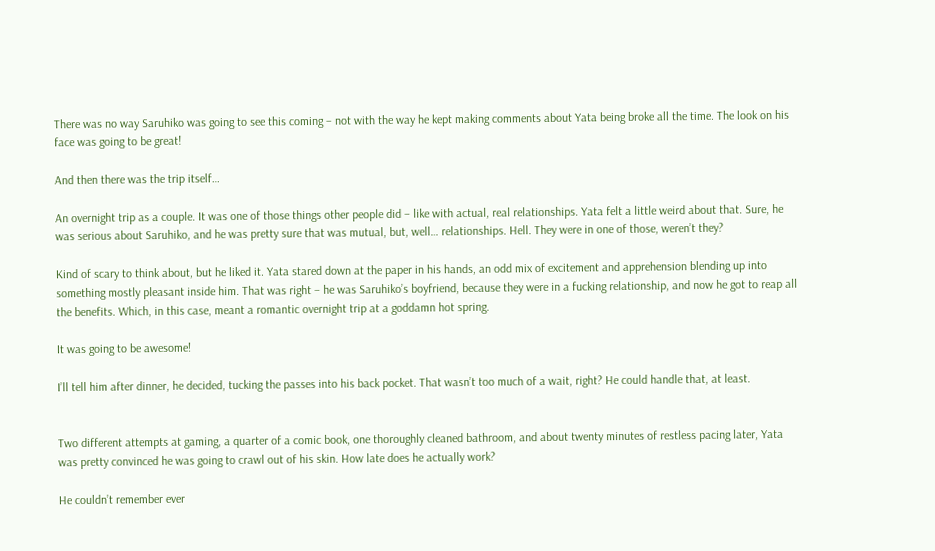There was no way Saruhiko was going to see this coming – not with the way he kept making comments about Yata being broke all the time. The look on his face was going to be great!

And then there was the trip itself…

An overnight trip as a couple. It was one of those things other people did – like with actual, real relationships. Yata felt a little weird about that. Sure, he was serious about Saruhiko, and he was pretty sure that was mutual, but, well… relationships. Hell. They were in one of those, weren’t they?

Kind of scary to think about, but he liked it. Yata stared down at the paper in his hands, an odd mix of excitement and apprehension blending up into something mostly pleasant inside him. That was right – he was Saruhiko’s boyfriend, because they were in a fucking relationship, and now he got to reap all the benefits. Which, in this case, meant a romantic overnight trip at a goddamn hot spring.

It was going to be awesome!

I’ll tell him after dinner, he decided, tucking the passes into his back pocket. That wasn’t too much of a wait, right? He could handle that, at least.


Two different attempts at gaming, a quarter of a comic book, one thoroughly cleaned bathroom, and about twenty minutes of restless pacing later, Yata was pretty convinced he was going to crawl out of his skin. How late does he actually work?

He couldn’t remember ever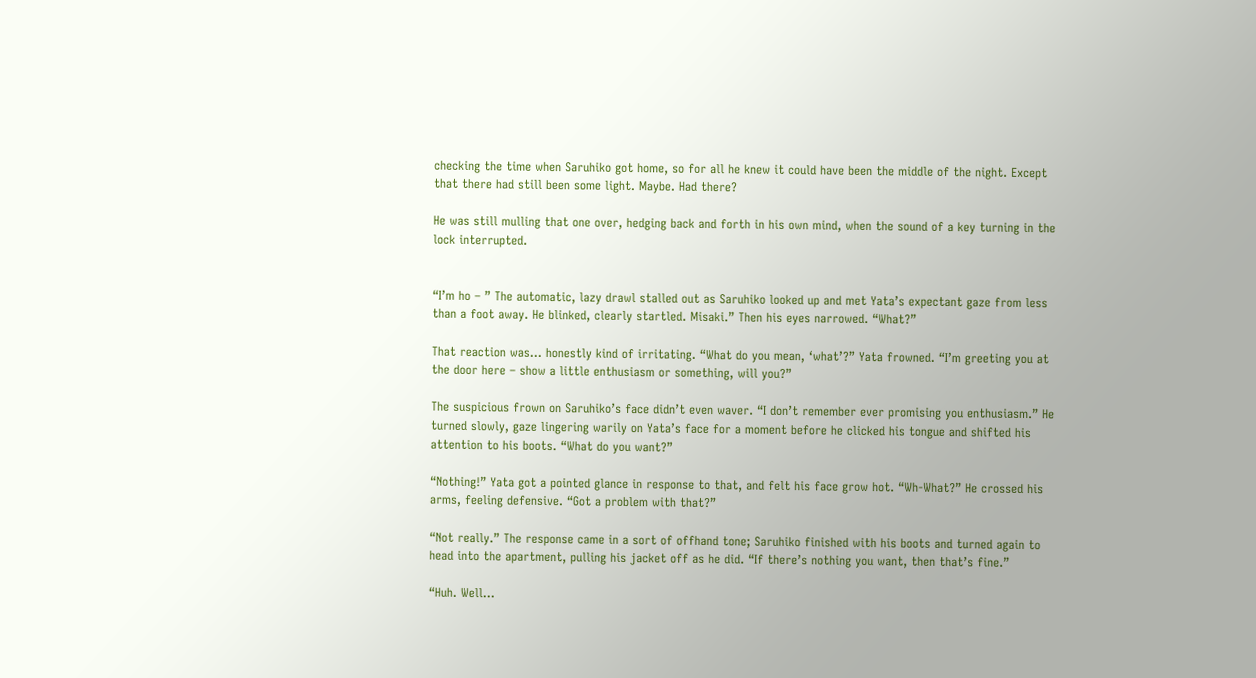checking the time when Saruhiko got home, so for all he knew it could have been the middle of the night. Except that there had still been some light. Maybe. Had there?

He was still mulling that one over, hedging back and forth in his own mind, when the sound of a key turning in the lock interrupted.


“I’m ho – ” The automatic, lazy drawl stalled out as Saruhiko looked up and met Yata’s expectant gaze from less than a foot away. He blinked, clearly startled. Misaki.” Then his eyes narrowed. “What?”

That reaction was… honestly kind of irritating. “What do you mean, ‘what’?” Yata frowned. “I’m greeting you at the door here – show a little enthusiasm or something, will you?”

The suspicious frown on Saruhiko’s face didn’t even waver. “I don’t remember ever promising you enthusiasm.” He turned slowly, gaze lingering warily on Yata’s face for a moment before he clicked his tongue and shifted his attention to his boots. “What do you want?”

“Nothing!” Yata got a pointed glance in response to that, and felt his face grow hot. “Wh-What?” He crossed his arms, feeling defensive. “Got a problem with that?”

“Not really.” The response came in a sort of offhand tone; Saruhiko finished with his boots and turned again to head into the apartment, pulling his jacket off as he did. “If there’s nothing you want, then that’s fine.”

“Huh. Well…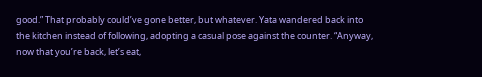good.” That probably could’ve gone better, but whatever. Yata wandered back into the kitchen instead of following, adopting a casual pose against the counter. “Anyway, now that you’re back, let’s eat,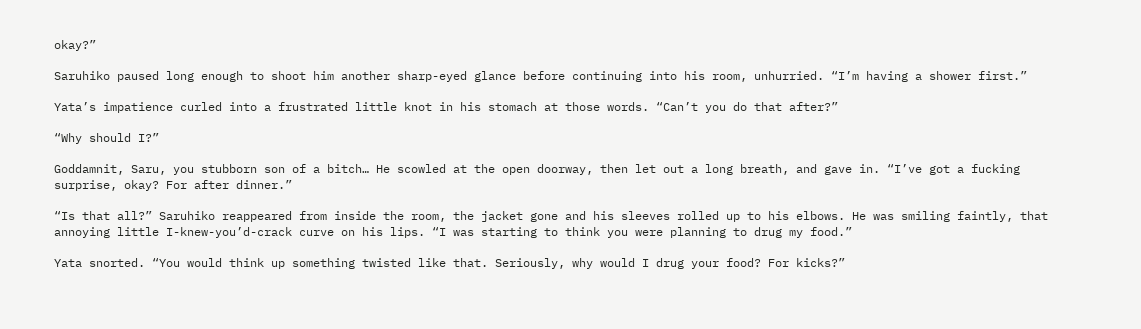okay?”

Saruhiko paused long enough to shoot him another sharp-eyed glance before continuing into his room, unhurried. “I’m having a shower first.”

Yata’s impatience curled into a frustrated little knot in his stomach at those words. “Can’t you do that after?”

“Why should I?”

Goddamnit, Saru, you stubborn son of a bitch… He scowled at the open doorway, then let out a long breath, and gave in. “I’ve got a fucking surprise, okay? For after dinner.”

“Is that all?” Saruhiko reappeared from inside the room, the jacket gone and his sleeves rolled up to his elbows. He was smiling faintly, that annoying little I-knew-you’d-crack curve on his lips. “I was starting to think you were planning to drug my food.”

Yata snorted. “You would think up something twisted like that. Seriously, why would I drug your food? For kicks?”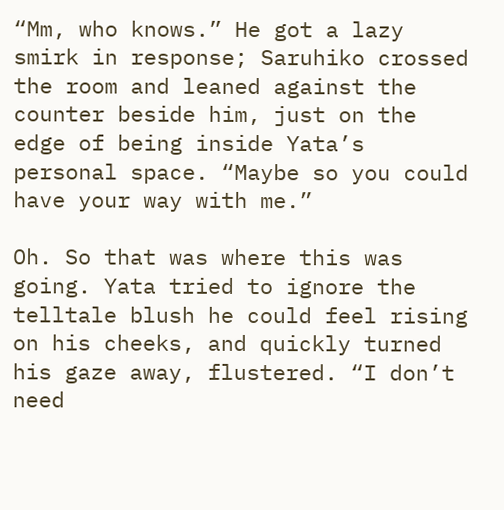“Mm, who knows.” He got a lazy smirk in response; Saruhiko crossed the room and leaned against the counter beside him, just on the edge of being inside Yata’s personal space. “Maybe so you could have your way with me.”

Oh. So that was where this was going. Yata tried to ignore the telltale blush he could feel rising on his cheeks, and quickly turned his gaze away, flustered. “I don’t need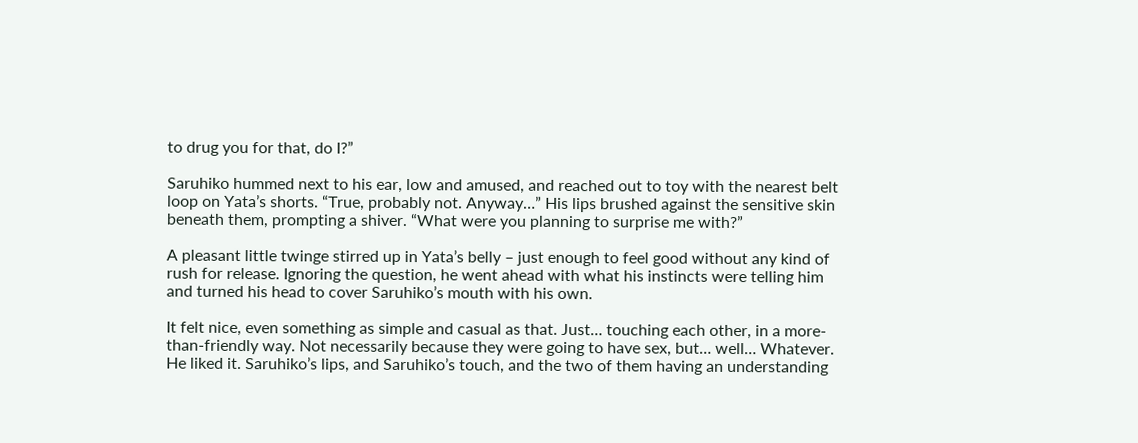to drug you for that, do I?”

Saruhiko hummed next to his ear, low and amused, and reached out to toy with the nearest belt loop on Yata’s shorts. “True, probably not. Anyway…” His lips brushed against the sensitive skin beneath them, prompting a shiver. “What were you planning to surprise me with?”

A pleasant little twinge stirred up in Yata’s belly – just enough to feel good without any kind of rush for release. Ignoring the question, he went ahead with what his instincts were telling him and turned his head to cover Saruhiko’s mouth with his own.

It felt nice, even something as simple and casual as that. Just… touching each other, in a more-than-friendly way. Not necessarily because they were going to have sex, but… well… Whatever. He liked it. Saruhiko’s lips, and Saruhiko’s touch, and the two of them having an understanding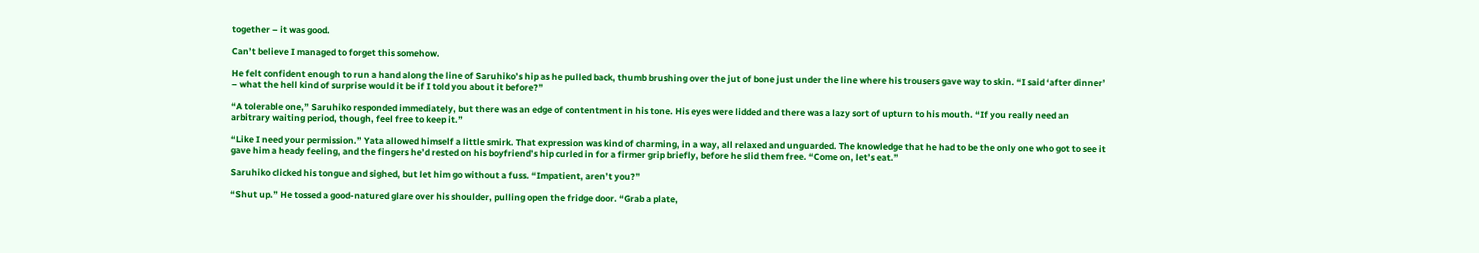together – it was good.

Can’t believe I managed to forget this somehow.

He felt confident enough to run a hand along the line of Saruhiko’s hip as he pulled back, thumb brushing over the jut of bone just under the line where his trousers gave way to skin. “I said ‘after dinner’ – what the hell kind of surprise would it be if I told you about it before?”

“A tolerable one,” Saruhiko responded immediately, but there was an edge of contentment in his tone. His eyes were lidded and there was a lazy sort of upturn to his mouth. “If you really need an arbitrary waiting period, though, feel free to keep it.”

“Like I need your permission.” Yata allowed himself a little smirk. That expression was kind of charming, in a way, all relaxed and unguarded. The knowledge that he had to be the only one who got to see it gave him a heady feeling, and the fingers he’d rested on his boyfriend’s hip curled in for a firmer grip briefly, before he slid them free. “Come on, let’s eat.”

Saruhiko clicked his tongue and sighed, but let him go without a fuss. “Impatient, aren’t you?”

“Shut up.” He tossed a good-natured glare over his shoulder, pulling open the fridge door. “Grab a plate,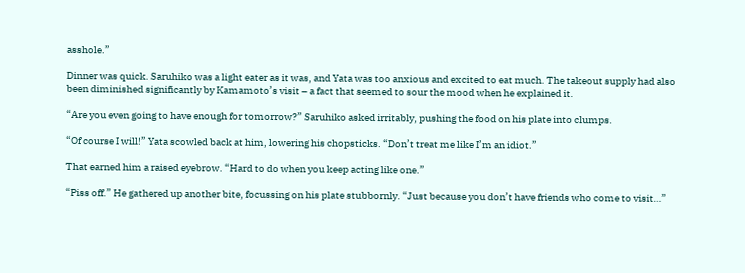asshole.”

Dinner was quick. Saruhiko was a light eater as it was, and Yata was too anxious and excited to eat much. The takeout supply had also been diminished significantly by Kamamoto’s visit – a fact that seemed to sour the mood when he explained it.

“Are you even going to have enough for tomorrow?” Saruhiko asked irritably, pushing the food on his plate into clumps.

“Of course I will!” Yata scowled back at him, lowering his chopsticks. “Don’t treat me like I’m an idiot.”

That earned him a raised eyebrow. “Hard to do when you keep acting like one.”

“Piss off.” He gathered up another bite, focussing on his plate stubbornly. “Just because you don’t have friends who come to visit…”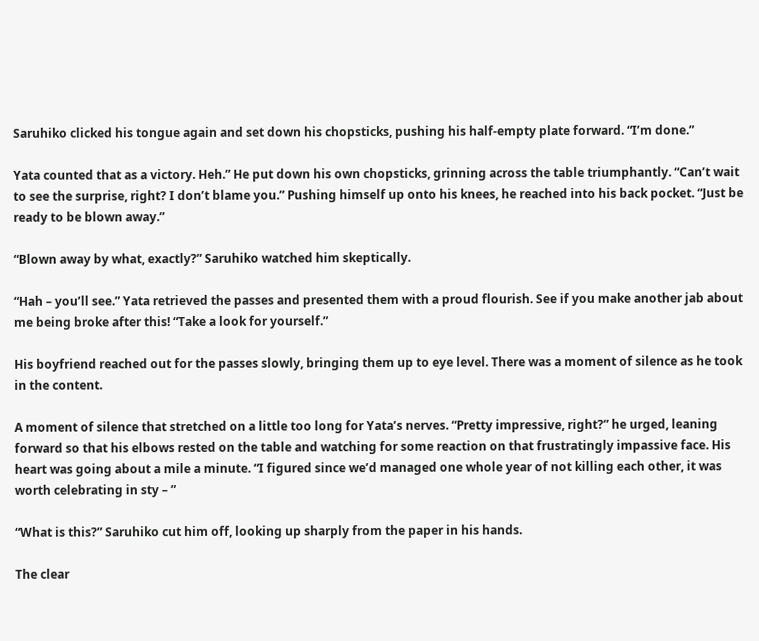Saruhiko clicked his tongue again and set down his chopsticks, pushing his half-empty plate forward. “I’m done.”

Yata counted that as a victory. Heh.” He put down his own chopsticks, grinning across the table triumphantly. “Can’t wait to see the surprise, right? I don’t blame you.” Pushing himself up onto his knees, he reached into his back pocket. “Just be ready to be blown away.”

“Blown away by what, exactly?” Saruhiko watched him skeptically.

“Hah – you’ll see.” Yata retrieved the passes and presented them with a proud flourish. See if you make another jab about me being broke after this! “Take a look for yourself.”

His boyfriend reached out for the passes slowly, bringing them up to eye level. There was a moment of silence as he took in the content.

A moment of silence that stretched on a little too long for Yata’s nerves. “Pretty impressive, right?” he urged, leaning forward so that his elbows rested on the table and watching for some reaction on that frustratingly impassive face. His heart was going about a mile a minute. “I figured since we’d managed one whole year of not killing each other, it was worth celebrating in sty – ”

“What is this?” Saruhiko cut him off, looking up sharply from the paper in his hands.

The clear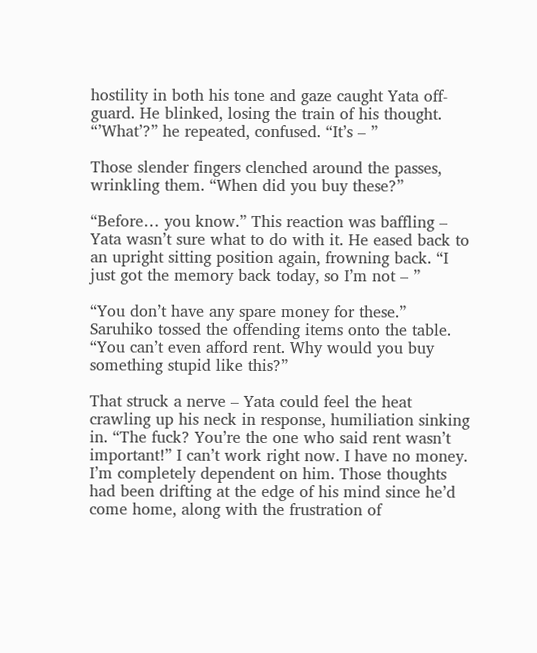hostility in both his tone and gaze caught Yata off-guard. He blinked, losing the train of his thought. “’What’?” he repeated, confused. “It’s – ”

Those slender fingers clenched around the passes, wrinkling them. “When did you buy these?”

“Before… you know.” This reaction was baffling – Yata wasn’t sure what to do with it. He eased back to an upright sitting position again, frowning back. “I just got the memory back today, so I’m not – ”

“You don’t have any spare money for these.” Saruhiko tossed the offending items onto the table. “You can’t even afford rent. Why would you buy something stupid like this?”

That struck a nerve – Yata could feel the heat crawling up his neck in response, humiliation sinking in. “The fuck? You’re the one who said rent wasn’t important!” I can’t work right now. I have no money. I’m completely dependent on him. Those thoughts had been drifting at the edge of his mind since he’d come home, along with the frustration of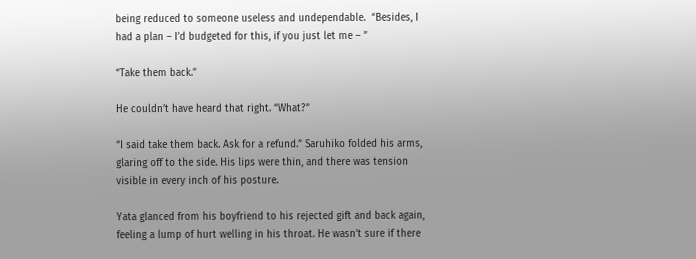being reduced to someone useless and undependable.  “Besides, I had a plan – I’d budgeted for this, if you just let me – ”

“Take them back.”

He couldn’t have heard that right. “What?”

“I said take them back. Ask for a refund.” Saruhiko folded his arms, glaring off to the side. His lips were thin, and there was tension visible in every inch of his posture.

Yata glanced from his boyfriend to his rejected gift and back again, feeling a lump of hurt welling in his throat. He wasn’t sure if there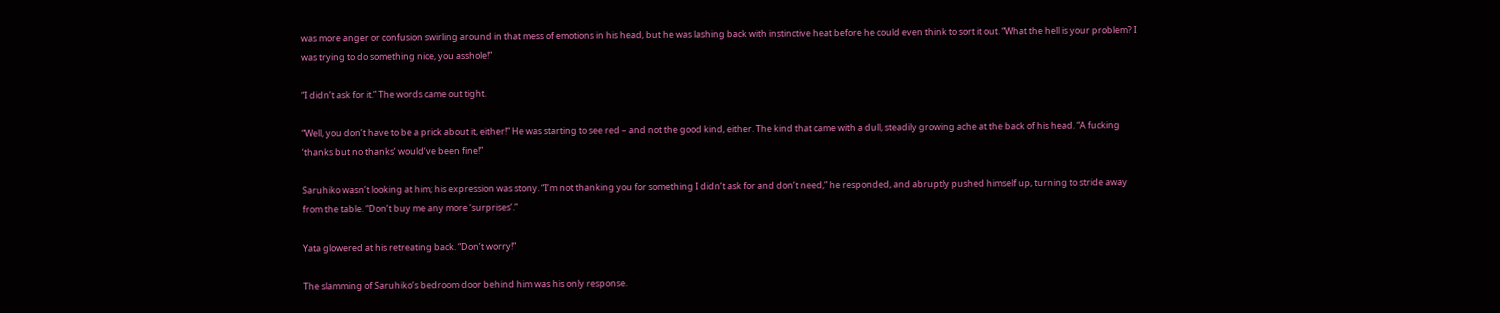was more anger or confusion swirling around in that mess of emotions in his head, but he was lashing back with instinctive heat before he could even think to sort it out. “What the hell is your problem? I was trying to do something nice, you asshole!”

“I didn’t ask for it.” The words came out tight.

“Well, you don’t have to be a prick about it, either!” He was starting to see red – and not the good kind, either. The kind that came with a dull, steadily growing ache at the back of his head. “A fucking ‘thanks but no thanks’ would’ve been fine!”

Saruhiko wasn’t looking at him; his expression was stony. “I’m not thanking you for something I didn’t ask for and don’t need,” he responded, and abruptly pushed himself up, turning to stride away from the table. “Don’t buy me any more ‘surprises’.”

Yata glowered at his retreating back. “Don’t worry!”

The slamming of Saruhiko’s bedroom door behind him was his only response.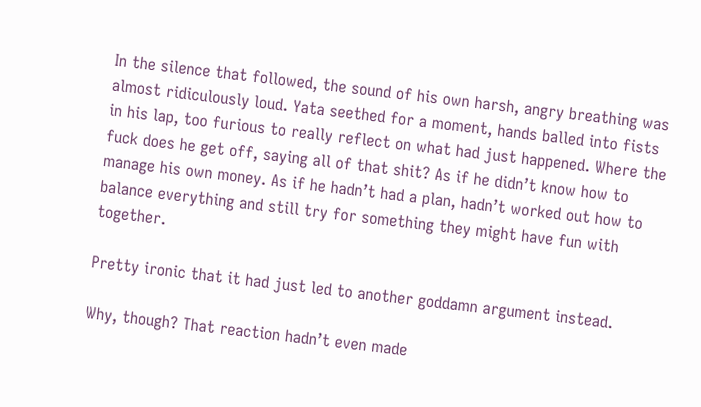In the silence that followed, the sound of his own harsh, angry breathing was almost ridiculously loud. Yata seethed for a moment, hands balled into fists in his lap, too furious to really reflect on what had just happened. Where the fuck does he get off, saying all of that shit? As if he didn’t know how to manage his own money. As if he hadn’t had a plan, hadn’t worked out how to balance everything and still try for something they might have fun with together.

Pretty ironic that it had just led to another goddamn argument instead.

Why, though? That reaction hadn’t even made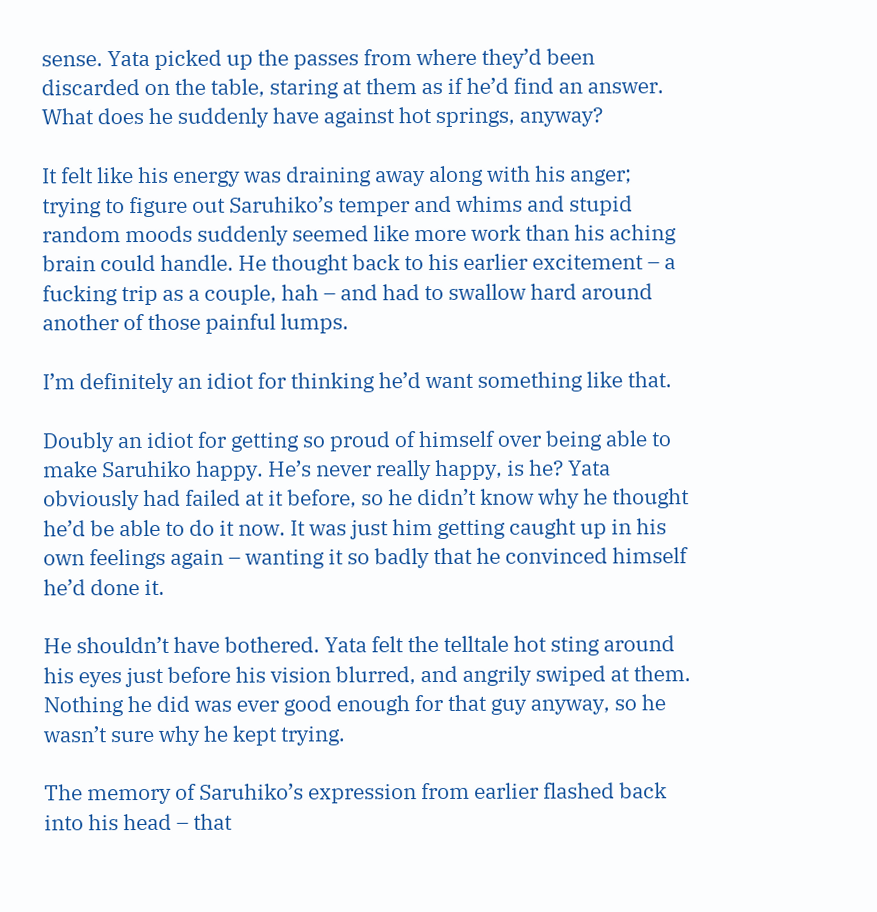sense. Yata picked up the passes from where they’d been discarded on the table, staring at them as if he’d find an answer. What does he suddenly have against hot springs, anyway?

It felt like his energy was draining away along with his anger; trying to figure out Saruhiko’s temper and whims and stupid random moods suddenly seemed like more work than his aching brain could handle. He thought back to his earlier excitement – a fucking trip as a couple, hah – and had to swallow hard around another of those painful lumps.

I’m definitely an idiot for thinking he’d want something like that.

Doubly an idiot for getting so proud of himself over being able to make Saruhiko happy. He’s never really happy, is he? Yata obviously had failed at it before, so he didn’t know why he thought he’d be able to do it now. It was just him getting caught up in his own feelings again – wanting it so badly that he convinced himself he’d done it.

He shouldn’t have bothered. Yata felt the telltale hot sting around his eyes just before his vision blurred, and angrily swiped at them. Nothing he did was ever good enough for that guy anyway, so he wasn’t sure why he kept trying.

The memory of Saruhiko’s expression from earlier flashed back into his head – that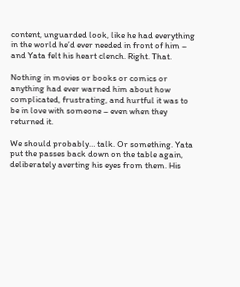content, unguarded look, like he had everything in the world he’d ever needed in front of him – and Yata felt his heart clench. Right. That.

Nothing in movies or books or comics or anything had ever warned him about how complicated, frustrating, and hurtful it was to be in love with someone – even when they returned it.

We should probably… talk. Or something. Yata put the passes back down on the table again, deliberately averting his eyes from them. His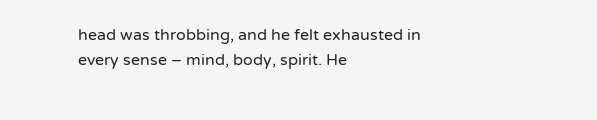head was throbbing, and he felt exhausted in every sense – mind, body, spirit. He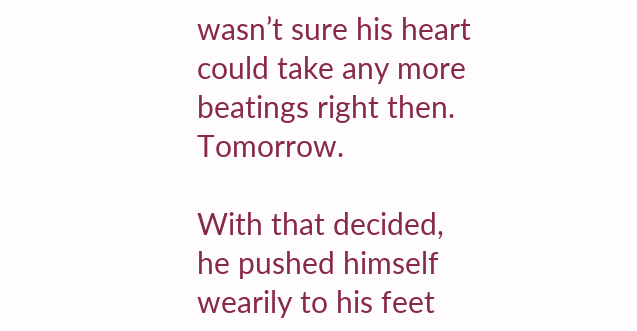wasn’t sure his heart could take any more beatings right then. Tomorrow.

With that decided, he pushed himself wearily to his feet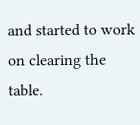and started to work on clearing the table.